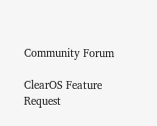Community Forum

ClearOS Feature Request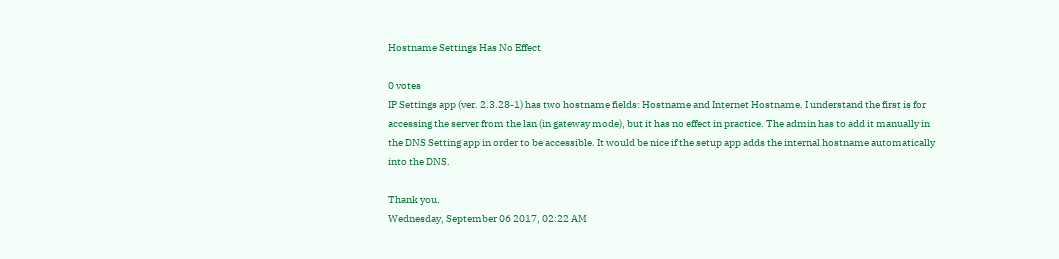Hostname Settings Has No Effect

0 votes
IP Settings app (ver. 2.3.28-1) has two hostname fields: Hostname and Internet Hostname. I understand the first is for accessing the server from the lan (in gateway mode), but it has no effect in practice. The admin has to add it manually in the DNS Setting app in order to be accessible. It would be nice if the setup app adds the internal hostname automatically into the DNS.

Thank you.
Wednesday, September 06 2017, 02:22 AM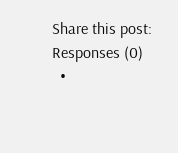Share this post:
Responses (0)
  •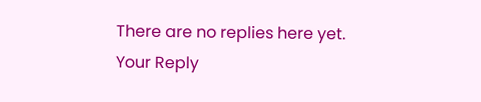There are no replies here yet.
Your Reply